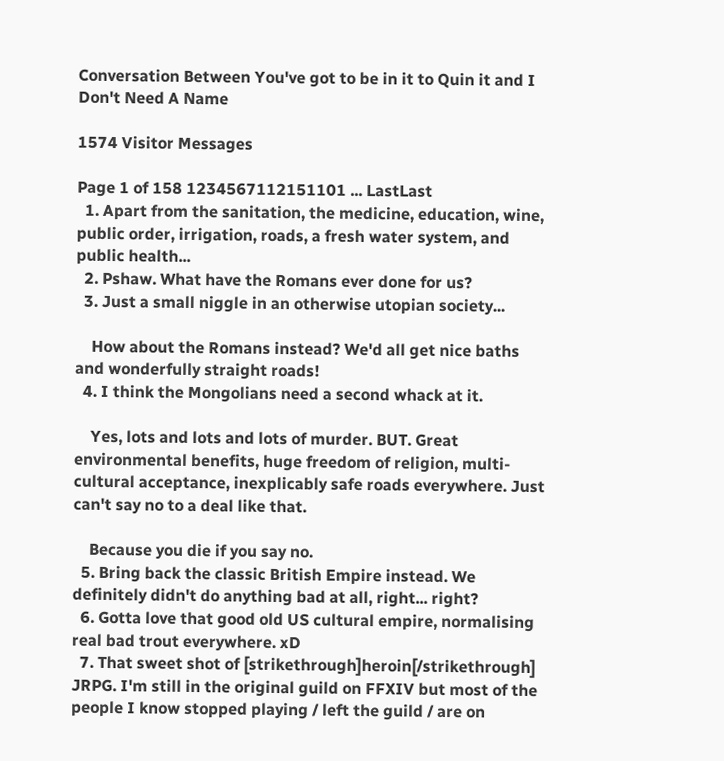Conversation Between You've got to be in it to Quin it and I Don't Need A Name

1574 Visitor Messages

Page 1 of 158 1234567112151101 ... LastLast
  1. Apart from the sanitation, the medicine, education, wine, public order, irrigation, roads, a fresh water system, and public health...
  2. Pshaw. What have the Romans ever done for us?
  3. Just a small niggle in an otherwise utopian society...

    How about the Romans instead? We'd all get nice baths and wonderfully straight roads!
  4. I think the Mongolians need a second whack at it.

    Yes, lots and lots and lots of murder. BUT. Great environmental benefits, huge freedom of religion, multi-cultural acceptance, inexplicably safe roads everywhere. Just can't say no to a deal like that.

    Because you die if you say no.
  5. Bring back the classic British Empire instead. We definitely didn't do anything bad at all, right... right?
  6. Gotta love that good old US cultural empire, normalising real bad trout everywhere. xD
  7. That sweet shot of [strikethrough]heroin[/strikethrough] JRPG. I'm still in the original guild on FFXIV but most of the people I know stopped playing / left the guild / are on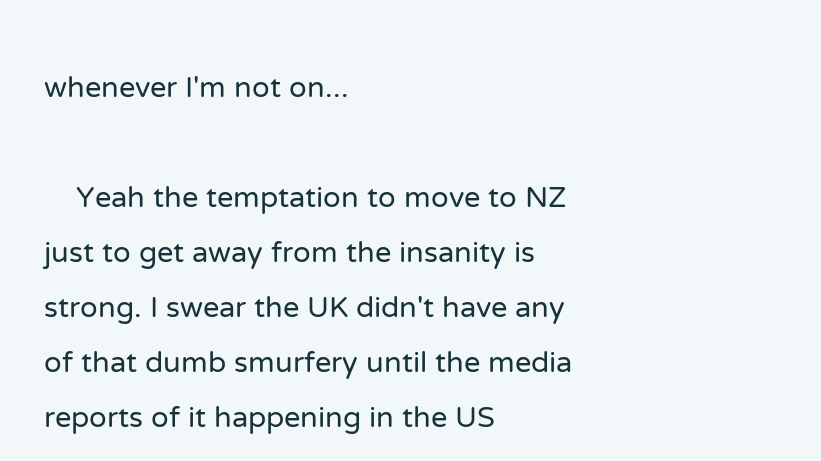whenever I'm not on...

    Yeah the temptation to move to NZ just to get away from the insanity is strong. I swear the UK didn't have any of that dumb smurfery until the media reports of it happening in the US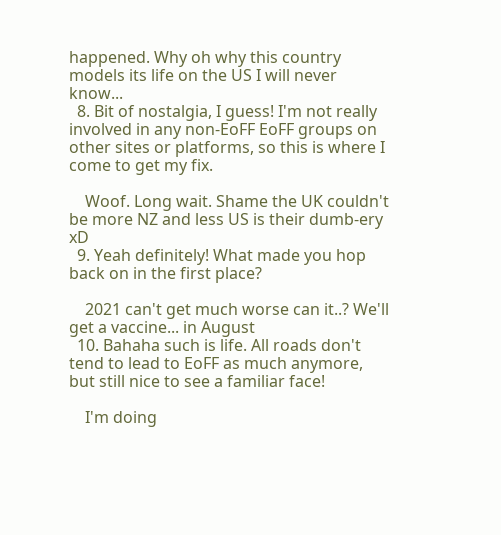happened. Why oh why this country models its life on the US I will never know...
  8. Bit of nostalgia, I guess! I'm not really involved in any non-EoFF EoFF groups on other sites or platforms, so this is where I come to get my fix.

    Woof. Long wait. Shame the UK couldn't be more NZ and less US is their dumb-ery xD
  9. Yeah definitely! What made you hop back on in the first place?

    2021 can't get much worse can it..? We'll get a vaccine... in August
  10. Bahaha such is life. All roads don't tend to lead to EoFF as much anymore, but still nice to see a familiar face!

    I'm doing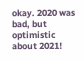okay. 2020 was bad, but optimistic about 2021!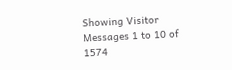Showing Visitor Messages 1 to 10 of 1574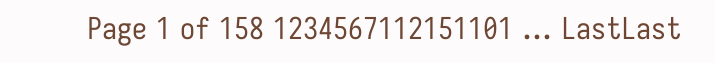Page 1 of 158 1234567112151101 ... LastLast